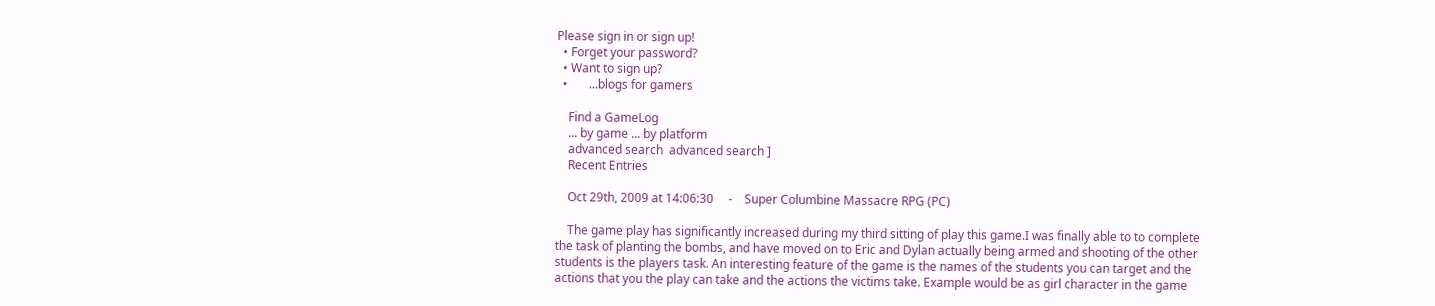Please sign in or sign up!
  • Forget your password?
  • Want to sign up?
  •       ...blogs for gamers

    Find a GameLog
    ... by game ... by platform
    advanced search  advanced search ]
    Recent Entries

    Oct 29th, 2009 at 14:06:30     -    Super Columbine Massacre RPG (PC)

    The game play has significantly increased during my third sitting of play this game.I was finally able to to complete the task of planting the bombs, and have moved on to Eric and Dylan actually being armed and shooting of the other students is the players task. An interesting feature of the game is the names of the students you can target and the actions that you the play can take and the actions the victims take. Example would be as girl character in the game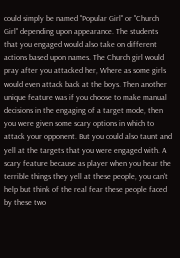could simply be named "Popular Girl" or "Church Girl" depending upon appearance. The students that you engaged would also take on different actions based upon names. The Church girl would pray after you attacked her, Where as some girls would even attack back at the boys. Then another unique feature was if you choose to make manual decisions in the engaging of a target mode, then you were given some scary options in which to attack your opponent. But you could also taunt and yell at the targets that you were engaged with. A scary feature because as player when you hear the terrible things they yell at these people, you can't help but think of the real fear these people faced by these two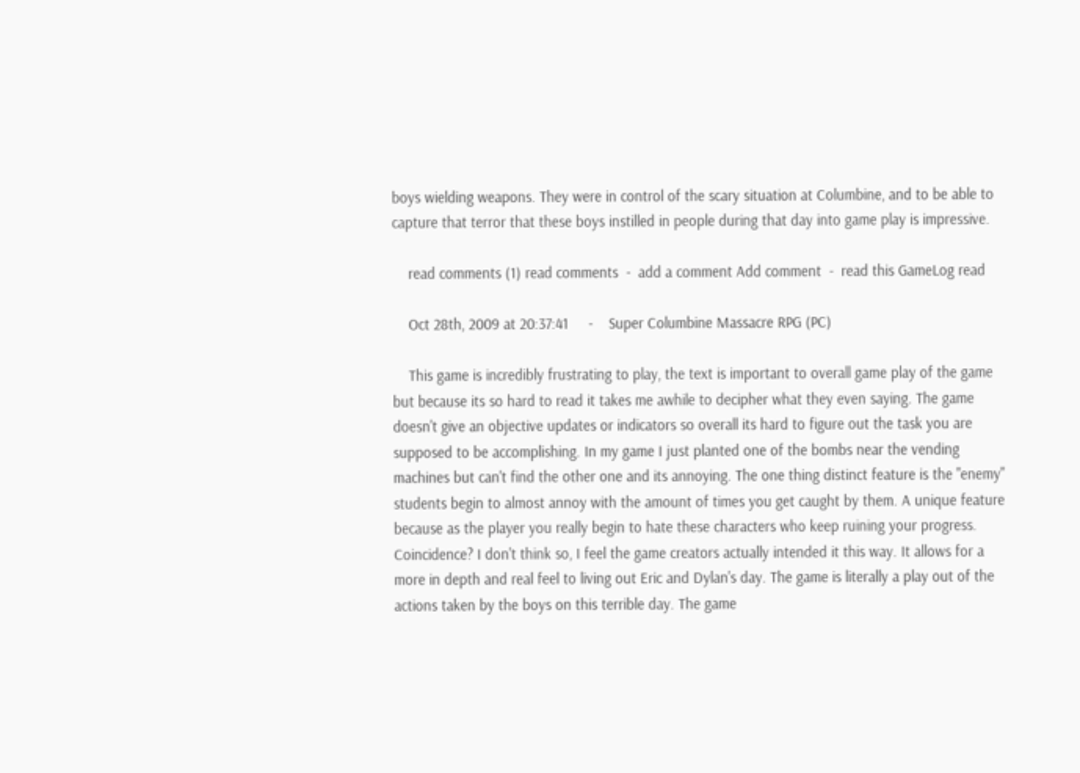boys wielding weapons. They were in control of the scary situation at Columbine, and to be able to capture that terror that these boys instilled in people during that day into game play is impressive.

    read comments (1) read comments  -  add a comment Add comment  -  read this GameLog read

    Oct 28th, 2009 at 20:37:41     -    Super Columbine Massacre RPG (PC)

    This game is incredibly frustrating to play, the text is important to overall game play of the game but because its so hard to read it takes me awhile to decipher what they even saying. The game doesn't give an objective updates or indicators so overall its hard to figure out the task you are supposed to be accomplishing. In my game I just planted one of the bombs near the vending machines but can't find the other one and its annoying. The one thing distinct feature is the "enemy" students begin to almost annoy with the amount of times you get caught by them. A unique feature because as the player you really begin to hate these characters who keep ruining your progress. Coincidence? I don't think so, I feel the game creators actually intended it this way. It allows for a more in depth and real feel to living out Eric and Dylan's day. The game is literally a play out of the actions taken by the boys on this terrible day. The game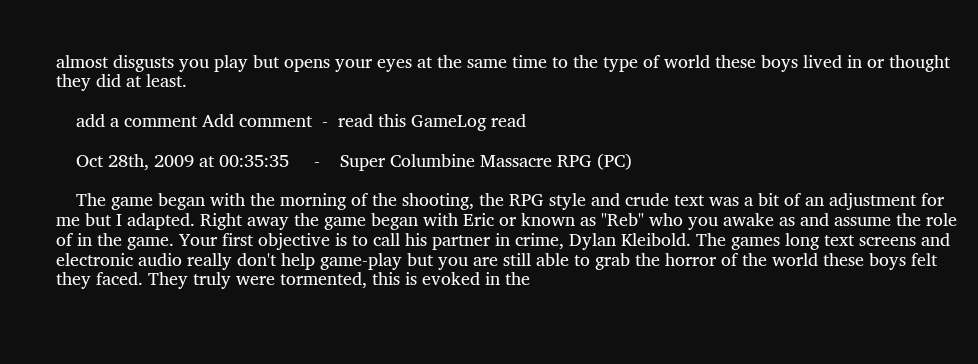almost disgusts you play but opens your eyes at the same time to the type of world these boys lived in or thought they did at least.

    add a comment Add comment  -  read this GameLog read

    Oct 28th, 2009 at 00:35:35     -    Super Columbine Massacre RPG (PC)

    The game began with the morning of the shooting, the RPG style and crude text was a bit of an adjustment for me but I adapted. Right away the game began with Eric or known as "Reb" who you awake as and assume the role of in the game. Your first objective is to call his partner in crime, Dylan Kleibold. The games long text screens and electronic audio really don't help game-play but you are still able to grab the horror of the world these boys felt they faced. They truly were tormented, this is evoked in the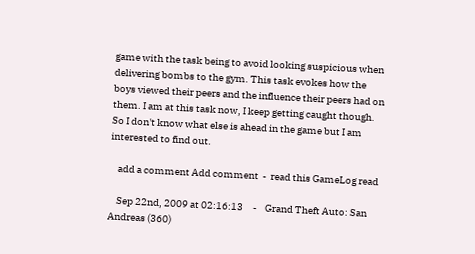game with the task being to avoid looking suspicious when delivering bombs to the gym. This task evokes how the boys viewed their peers and the influence their peers had on them. I am at this task now, I keep getting caught though. So I don't know what else is ahead in the game but I am interested to find out.

    add a comment Add comment  -  read this GameLog read

    Sep 22nd, 2009 at 02:16:13     -    Grand Theft Auto: San Andreas (360)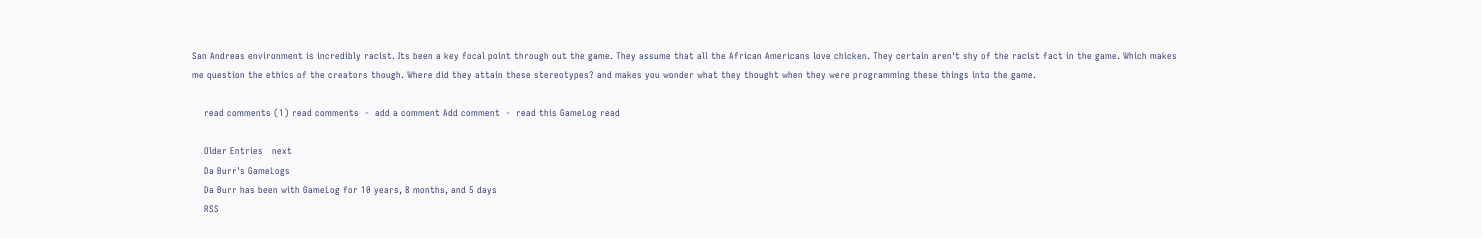San Andreas environment is incredibly racist. Its been a key focal point through out the game. They assume that all the African Americans love chicken. They certain aren't shy of the racist fact in the game. Which makes me question the ethics of the creators though. Where did they attain these stereotypes? and makes you wonder what they thought when they were programming these things into the game.

    read comments (1) read comments  -  add a comment Add comment  -  read this GameLog read

    Older Entries   next
    Da Burr's GameLogs
    Da Burr has been with GameLog for 10 years, 8 months, and 5 days
    RSS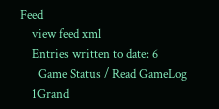Feed
    view feed xml
    Entries written to date: 6
      Game Status / Read GameLog
    1Grand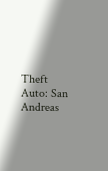Theft Auto: San Andreas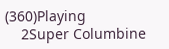(360)Playing
    2Super Columbine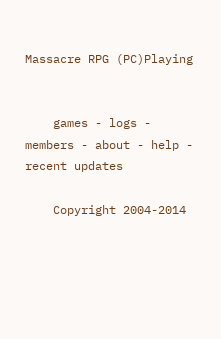Massacre RPG (PC)Playing


    games - logs - members - about - help - recent updates

    Copyright 2004-2014